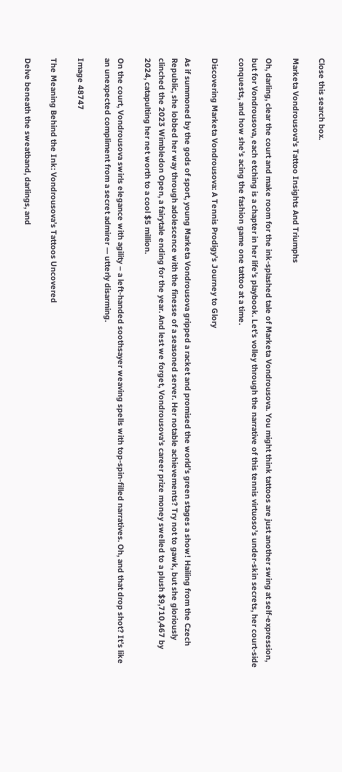Close this search box.

Marketa Vondrousova’s Tattoo Insights And Triumphs

Oh, darling, clear the court and make room for the ink-splashed tale of Marketa Vondrousova. You might think tattoos are just another swing at self-expression, but for Vondrousova, each etching is a chapter in her life’s playbook. Let’s volley through the narrative of this tennis virtuoso’s under-skin secrets, her court-side conquests, and how she’s acing the fashion game one tattoo at a time.

Discovering Marketa Vondrousova: A Tennis Prodigy’s Journey to Glory

As if summoned by the gods of sport, young Marketa Vondrousova gripped a racket and promised the world’s green stages a show! Hailing from the Czech Republic, she lobbed her way through adolescence with the finesse of a seasoned server. Her notable achievements? Try not to gawk, but she gloriously clinched the 2023 Wimbledon Open, a fairytale ending for the year. And lest we forget, Vondrousova’s career prize money swelled to a plush $9,710,467 by 2024, catapulting her net worth to a cool $5 million.

On the court, Vondrousova swirls elegance with agility – a left-handed soothsayer weaving spells with top-spin-filled narratives. Oh, and that drop shot? It’s like an unexpected compliment from a secret admirer — utterly disarming.

Image 48747

The Meaning Behind the Ink: Vondrousova’s Tattoos Uncovered

Delve beneath the sweatband, darlings, and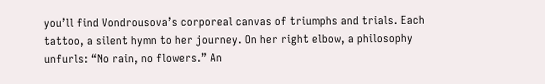you’ll find Vondrousova’s corporeal canvas of triumphs and trials. Each tattoo, a silent hymn to her journey. On her right elbow, a philosophy unfurls: “No rain, no flowers.” An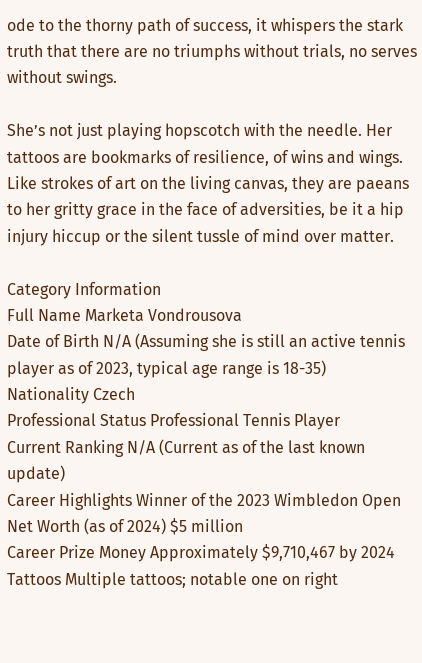ode to the thorny path of success, it whispers the stark truth that there are no triumphs without trials, no serves without swings.

She’s not just playing hopscotch with the needle. Her tattoos are bookmarks of resilience, of wins and wings. Like strokes of art on the living canvas, they are paeans to her gritty grace in the face of adversities, be it a hip injury hiccup or the silent tussle of mind over matter.

Category Information
Full Name Marketa Vondrousova
Date of Birth N/A (Assuming she is still an active tennis player as of 2023, typical age range is 18-35)
Nationality Czech
Professional Status Professional Tennis Player
Current Ranking N/A (Current as of the last known update)
Career Highlights Winner of the 2023 Wimbledon Open
Net Worth (as of 2024) $5 million
Career Prize Money Approximately $9,710,467 by 2024
Tattoos Multiple tattoos; notable one on right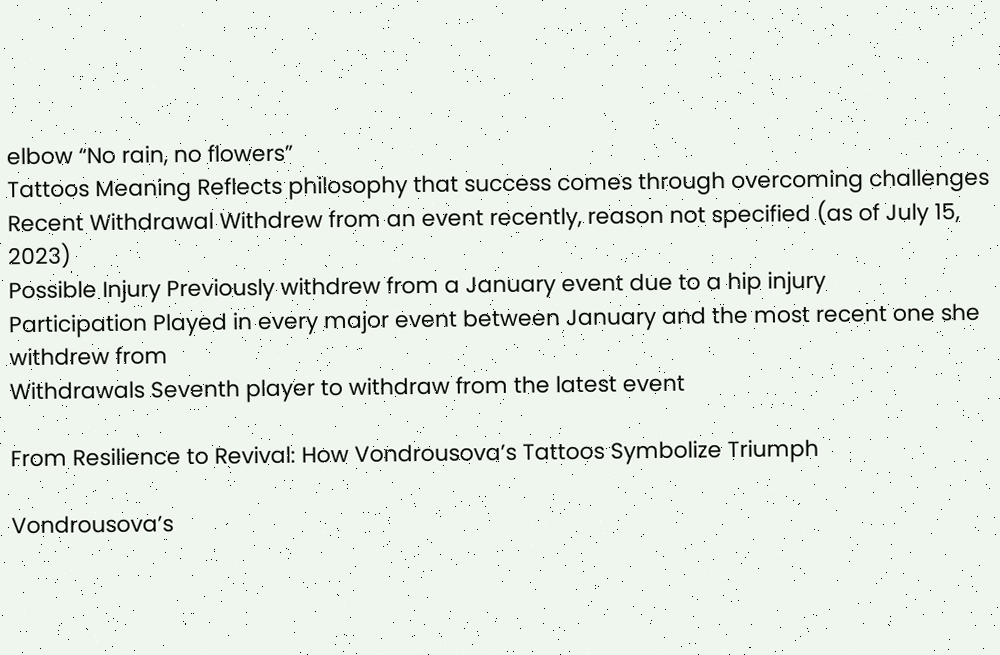elbow “No rain, no flowers”
Tattoos Meaning Reflects philosophy that success comes through overcoming challenges
Recent Withdrawal Withdrew from an event recently, reason not specified (as of July 15, 2023)
Possible Injury Previously withdrew from a January event due to a hip injury
Participation Played in every major event between January and the most recent one she withdrew from
Withdrawals Seventh player to withdraw from the latest event

From Resilience to Revival: How Vondrousova’s Tattoos Symbolize Triumph

Vondrousova’s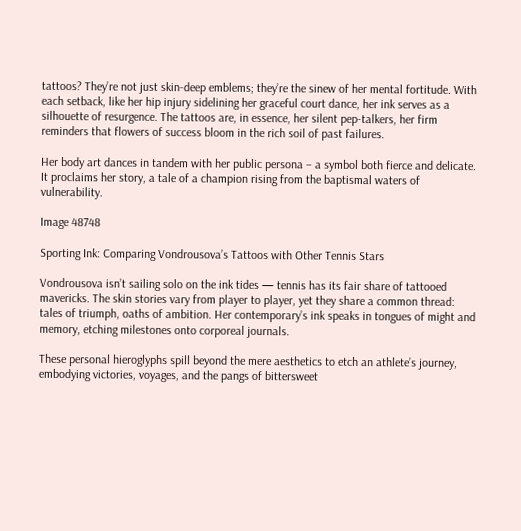tattoos? They’re not just skin-deep emblems; they’re the sinew of her mental fortitude. With each setback, like her hip injury sidelining her graceful court dance, her ink serves as a silhouette of resurgence. The tattoos are, in essence, her silent pep-talkers, her firm reminders that flowers of success bloom in the rich soil of past failures.

Her body art dances in tandem with her public persona – a symbol both fierce and delicate. It proclaims her story, a tale of a champion rising from the baptismal waters of vulnerability.

Image 48748

Sporting Ink: Comparing Vondrousova’s Tattoos with Other Tennis Stars

Vondrousova isn’t sailing solo on the ink tides — tennis has its fair share of tattooed mavericks. The skin stories vary from player to player, yet they share a common thread: tales of triumph, oaths of ambition. Her contemporary’s ink speaks in tongues of might and memory, etching milestones onto corporeal journals.

These personal hieroglyphs spill beyond the mere aesthetics to etch an athlete’s journey, embodying victories, voyages, and the pangs of bittersweet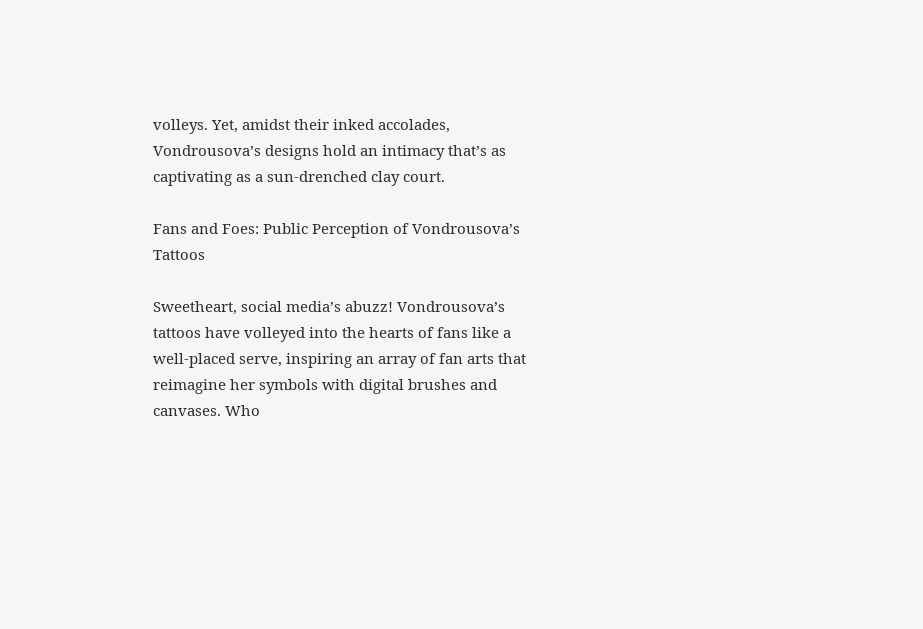volleys. Yet, amidst their inked accolades, Vondrousova’s designs hold an intimacy that’s as captivating as a sun-drenched clay court.

Fans and Foes: Public Perception of Vondrousova’s Tattoos

Sweetheart, social media’s abuzz! Vondrousova’s tattoos have volleyed into the hearts of fans like a well-placed serve, inspiring an array of fan arts that reimagine her symbols with digital brushes and canvases. Who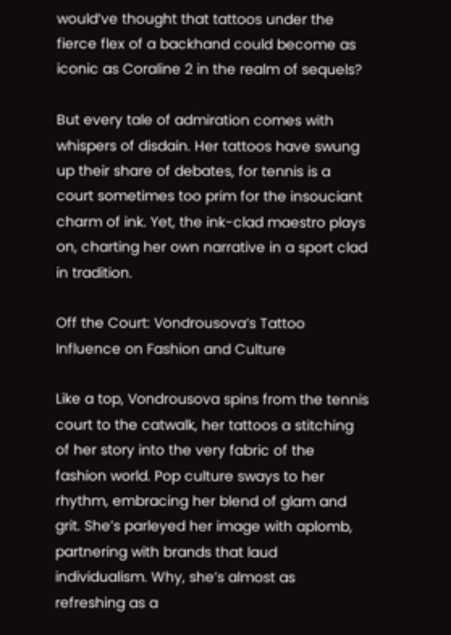would’ve thought that tattoos under the fierce flex of a backhand could become as iconic as Coraline 2 in the realm of sequels?

But every tale of admiration comes with whispers of disdain. Her tattoos have swung up their share of debates, for tennis is a court sometimes too prim for the insouciant charm of ink. Yet, the ink-clad maestro plays on, charting her own narrative in a sport clad in tradition.

Off the Court: Vondrousova’s Tattoo Influence on Fashion and Culture

Like a top, Vondrousova spins from the tennis court to the catwalk, her tattoos a stitching of her story into the very fabric of the fashion world. Pop culture sways to her rhythm, embracing her blend of glam and grit. She’s parleyed her image with aplomb, partnering with brands that laud individualism. Why, she’s almost as refreshing as a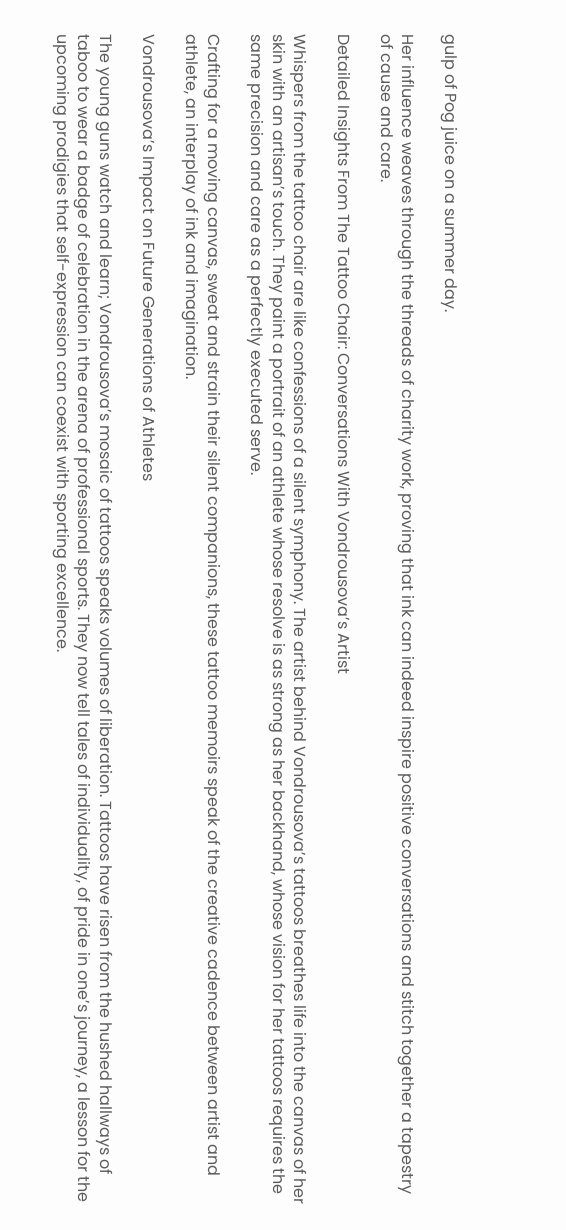gulp of Pog juice on a summer day.

Her influence weaves through the threads of charity work, proving that ink can indeed inspire positive conversations and stitch together a tapestry of cause and care.

Detailed Insights From The Tattoo Chair: Conversations With Vondrousova’s Artist

Whispers from the tattoo chair are like confessions of a silent symphony. The artist behind Vondrousova’s tattoos breathes life into the canvas of her skin with an artisan’s touch. They paint a portrait of an athlete whose resolve is as strong as her backhand, whose vision for her tattoos requires the same precision and care as a perfectly executed serve.

Crafting for a moving canvas, sweat and strain their silent companions, these tattoo memoirs speak of the creative cadence between artist and athlete, an interplay of ink and imagination.

Vondrousova’s Impact on Future Generations of Athletes

The young guns watch and learn; Vondrousova’s mosaic of tattoos speaks volumes of liberation. Tattoos have risen from the hushed hallways of taboo to wear a badge of celebration in the arena of professional sports. They now tell tales of individuality, of pride in one’s journey, a lesson for the upcoming prodigies that self-expression can coexist with sporting excellence.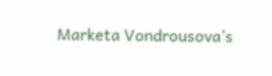Marketa Vondrousova’s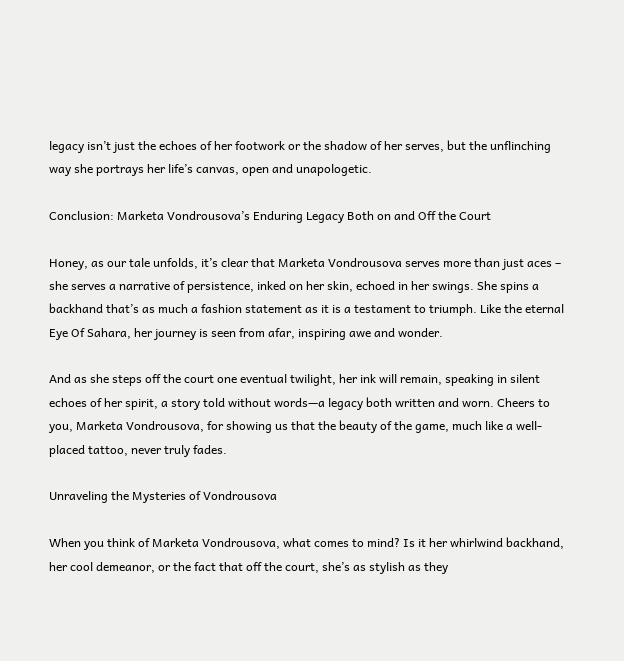legacy isn’t just the echoes of her footwork or the shadow of her serves, but the unflinching way she portrays her life’s canvas, open and unapologetic.

Conclusion: Marketa Vondrousova’s Enduring Legacy Both on and Off the Court

Honey, as our tale unfolds, it’s clear that Marketa Vondrousova serves more than just aces – she serves a narrative of persistence, inked on her skin, echoed in her swings. She spins a backhand that’s as much a fashion statement as it is a testament to triumph. Like the eternal Eye Of Sahara, her journey is seen from afar, inspiring awe and wonder.

And as she steps off the court one eventual twilight, her ink will remain, speaking in silent echoes of her spirit, a story told without words—a legacy both written and worn. Cheers to you, Marketa Vondrousova, for showing us that the beauty of the game, much like a well-placed tattoo, never truly fades.

Unraveling the Mysteries of Vondrousova

When you think of Marketa Vondrousova, what comes to mind? Is it her whirlwind backhand, her cool demeanor, or the fact that off the court, she’s as stylish as they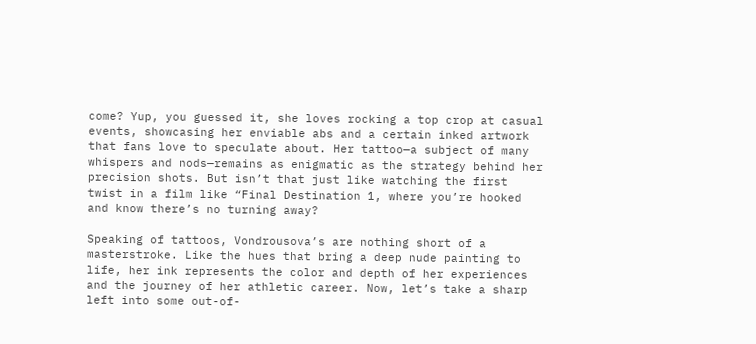come? Yup, you guessed it, she loves rocking a top crop at casual events, showcasing her enviable abs and a certain inked artwork that fans love to speculate about. Her tattoo—a subject of many whispers and nods—remains as enigmatic as the strategy behind her precision shots. But isn’t that just like watching the first twist in a film like “Final Destination 1, where you’re hooked and know there’s no turning away?

Speaking of tattoos, Vondrousova’s are nothing short of a masterstroke. Like the hues that bring a deep nude painting to life, her ink represents the color and depth of her experiences and the journey of her athletic career. Now, let’s take a sharp left into some out-of-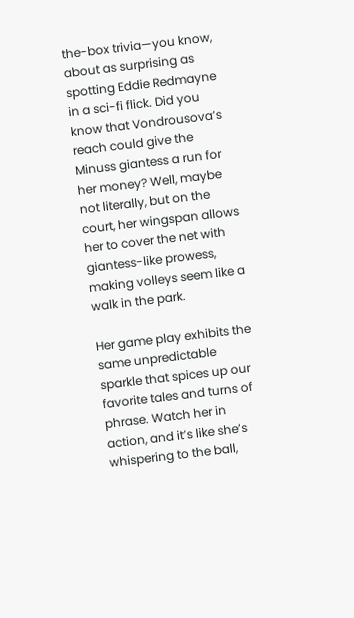the-box trivia—you know, about as surprising as spotting Eddie Redmayne in a sci-fi flick. Did you know that Vondrousova’s reach could give the Minuss giantess a run for her money? Well, maybe not literally, but on the court, her wingspan allows her to cover the net with giantess-like prowess, making volleys seem like a walk in the park.

Her game play exhibits the same unpredictable sparkle that spices up our favorite tales and turns of phrase. Watch her in action, and it’s like she’s whispering to the ball,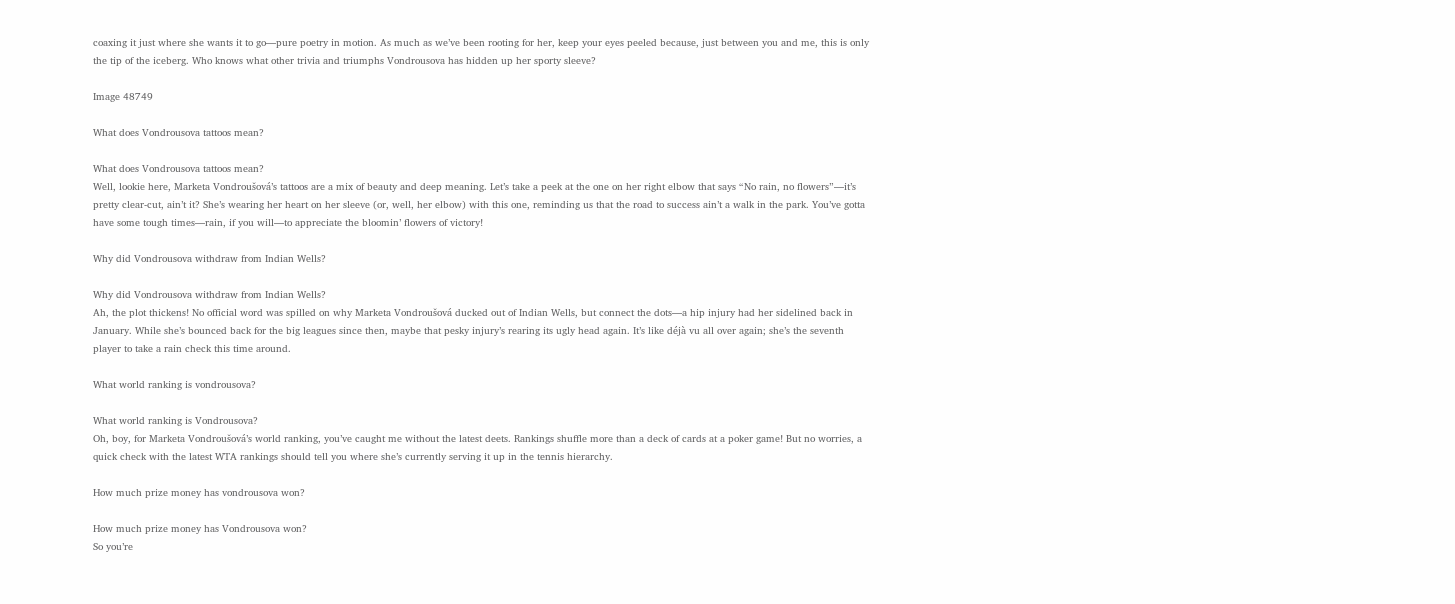coaxing it just where she wants it to go—pure poetry in motion. As much as we’ve been rooting for her, keep your eyes peeled because, just between you and me, this is only the tip of the iceberg. Who knows what other trivia and triumphs Vondrousova has hidden up her sporty sleeve?

Image 48749

What does Vondrousova tattoos mean?

What does Vondrousova tattoos mean?
Well, lookie here, Marketa Vondroušová’s tattoos are a mix of beauty and deep meaning. Let’s take a peek at the one on her right elbow that says “No rain, no flowers”—it’s pretty clear-cut, ain’t it? She’s wearing her heart on her sleeve (or, well, her elbow) with this one, reminding us that the road to success ain’t a walk in the park. You’ve gotta have some tough times—rain, if you will—to appreciate the bloomin’ flowers of victory!

Why did Vondrousova withdraw from Indian Wells?

Why did Vondrousova withdraw from Indian Wells?
Ah, the plot thickens! No official word was spilled on why Marketa Vondroušová ducked out of Indian Wells, but connect the dots—a hip injury had her sidelined back in January. While she’s bounced back for the big leagues since then, maybe that pesky injury’s rearing its ugly head again. It’s like déjà vu all over again; she’s the seventh player to take a rain check this time around.

What world ranking is vondrousova?

What world ranking is Vondrousova?
Oh, boy, for Marketa Vondroušová’s world ranking, you’ve caught me without the latest deets. Rankings shuffle more than a deck of cards at a poker game! But no worries, a quick check with the latest WTA rankings should tell you where she’s currently serving it up in the tennis hierarchy.

How much prize money has vondrousova won?

How much prize money has Vondrousova won?
So you’re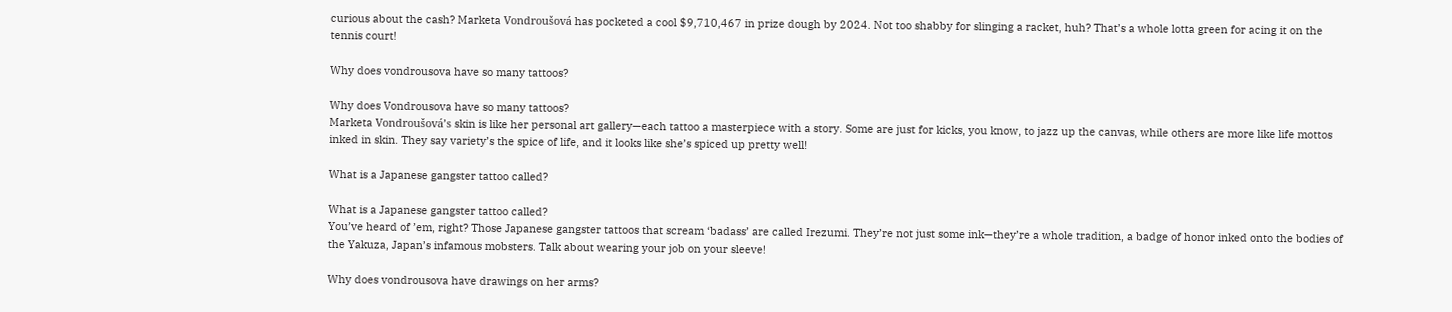curious about the cash? Marketa Vondroušová has pocketed a cool $9,710,467 in prize dough by 2024. Not too shabby for slinging a racket, huh? That’s a whole lotta green for acing it on the tennis court!

Why does vondrousova have so many tattoos?

Why does Vondrousova have so many tattoos?
Marketa Vondroušová’s skin is like her personal art gallery—each tattoo a masterpiece with a story. Some are just for kicks, you know, to jazz up the canvas, while others are more like life mottos inked in skin. They say variety’s the spice of life, and it looks like she’s spiced up pretty well!

What is a Japanese gangster tattoo called?

What is a Japanese gangster tattoo called?
You’ve heard of ’em, right? Those Japanese gangster tattoos that scream ‘badass’ are called Irezumi. They’re not just some ink—they’re a whole tradition, a badge of honor inked onto the bodies of the Yakuza, Japan’s infamous mobsters. Talk about wearing your job on your sleeve!

Why does vondrousova have drawings on her arms?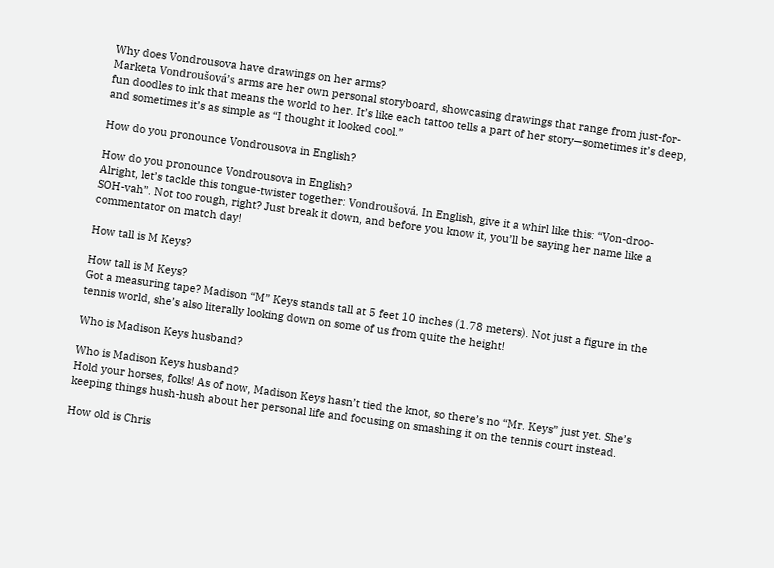Why does Vondrousova have drawings on her arms?
Marketa Vondroušová’s arms are her own personal storyboard, showcasing drawings that range from just-for-fun doodles to ink that means the world to her. It’s like each tattoo tells a part of her story—sometimes it’s deep, and sometimes it’s as simple as “I thought it looked cool.”

How do you pronounce Vondrousova in English?

How do you pronounce Vondrousova in English?
Alright, let’s tackle this tongue-twister together: Vondroušová. In English, give it a whirl like this: “Von-droo-SOH-vah”. Not too rough, right? Just break it down, and before you know it, you’ll be saying her name like a commentator on match day!

How tall is M Keys?

How tall is M Keys?
Got a measuring tape? Madison “M” Keys stands tall at 5 feet 10 inches (1.78 meters). Not just a figure in the tennis world, she’s also literally looking down on some of us from quite the height!

Who is Madison Keys husband?

Who is Madison Keys husband?
Hold your horses, folks! As of now, Madison Keys hasn’t tied the knot, so there’s no “Mr. Keys” just yet. She’s keeping things hush-hush about her personal life and focusing on smashing it on the tennis court instead.

How old is Chris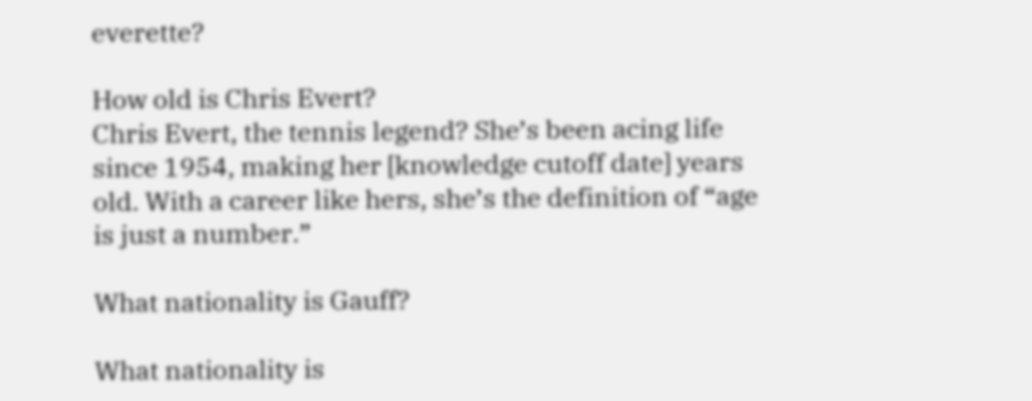everette?

How old is Chris Evert?
Chris Evert, the tennis legend? She’s been acing life since 1954, making her [knowledge cutoff date] years old. With a career like hers, she’s the definition of “age is just a number.”

What nationality is Gauff?

What nationality is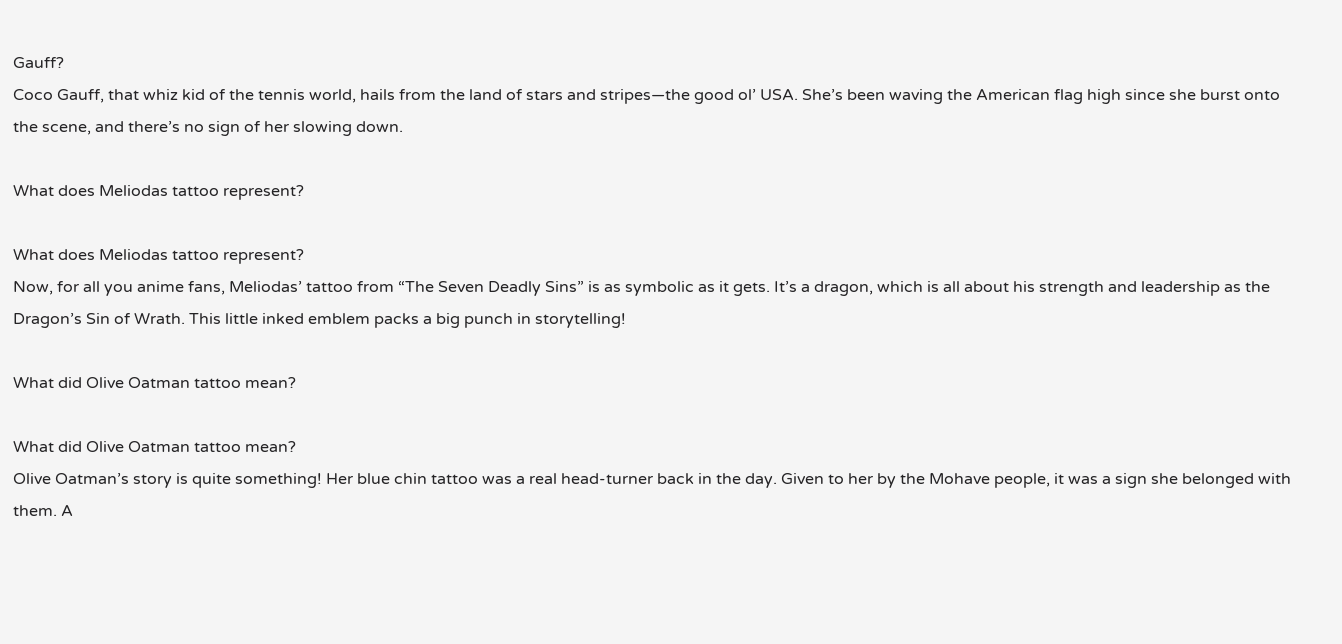Gauff?
Coco Gauff, that whiz kid of the tennis world, hails from the land of stars and stripes—the good ol’ USA. She’s been waving the American flag high since she burst onto the scene, and there’s no sign of her slowing down.

What does Meliodas tattoo represent?

What does Meliodas tattoo represent?
Now, for all you anime fans, Meliodas’ tattoo from “The Seven Deadly Sins” is as symbolic as it gets. It’s a dragon, which is all about his strength and leadership as the Dragon’s Sin of Wrath. This little inked emblem packs a big punch in storytelling!

What did Olive Oatman tattoo mean?

What did Olive Oatman tattoo mean?
Olive Oatman’s story is quite something! Her blue chin tattoo was a real head-turner back in the day. Given to her by the Mohave people, it was a sign she belonged with them. A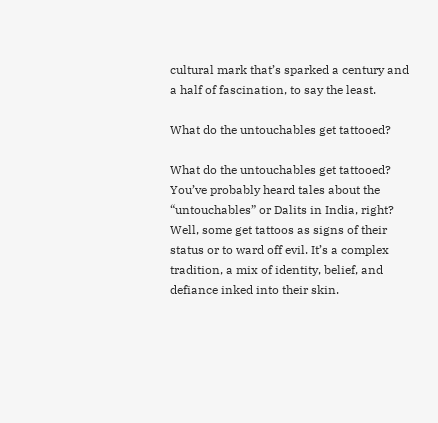cultural mark that’s sparked a century and a half of fascination, to say the least.

What do the untouchables get tattooed?

What do the untouchables get tattooed?
You’ve probably heard tales about the “untouchables” or Dalits in India, right? Well, some get tattoos as signs of their status or to ward off evil. It’s a complex tradition, a mix of identity, belief, and defiance inked into their skin.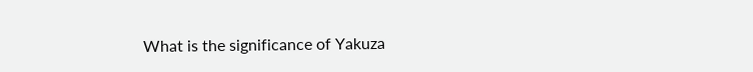What is the significance of Yakuza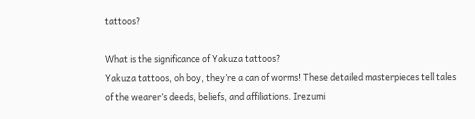tattoos?

What is the significance of Yakuza tattoos?
Yakuza tattoos, oh boy, they’re a can of worms! These detailed masterpieces tell tales of the wearer’s deeds, beliefs, and affiliations. Irezumi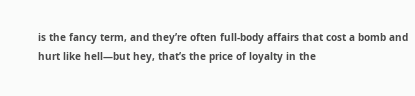is the fancy term, and they’re often full-body affairs that cost a bomb and hurt like hell—but hey, that’s the price of loyalty in the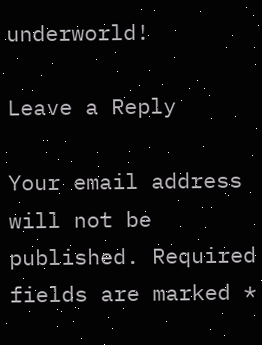underworld!

Leave a Reply

Your email address will not be published. Required fields are marked *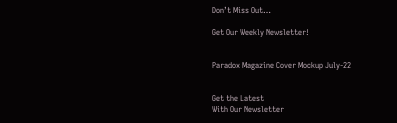Don’t Miss Out…

Get Our Weekly Newsletter!


Paradox Magazine Cover Mockup July-22


Get the Latest
With Our Newsletter